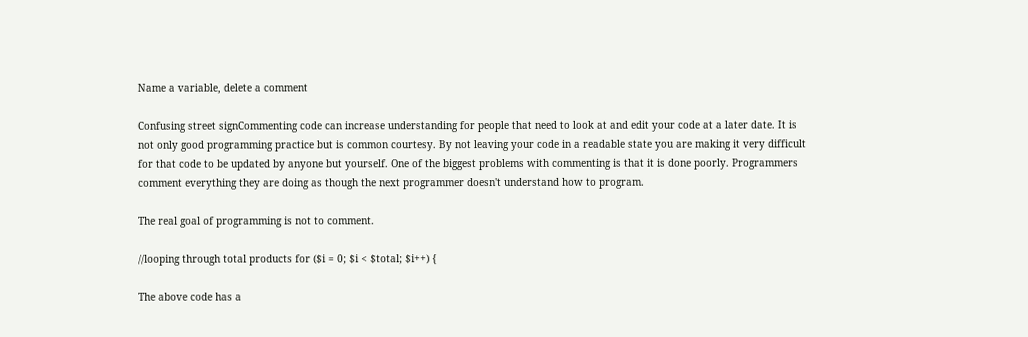Name a variable, delete a comment

Confusing street signCommenting code can increase understanding for people that need to look at and edit your code at a later date. It is not only good programming practice but is common courtesy. By not leaving your code in a readable state you are making it very difficult for that code to be updated by anyone but yourself. One of the biggest problems with commenting is that it is done poorly. Programmers comment everything they are doing as though the next programmer doesn't understand how to program.

The real goal of programming is not to comment.

//looping through total products for ($i = 0; $i < $total; $i++) {

The above code has a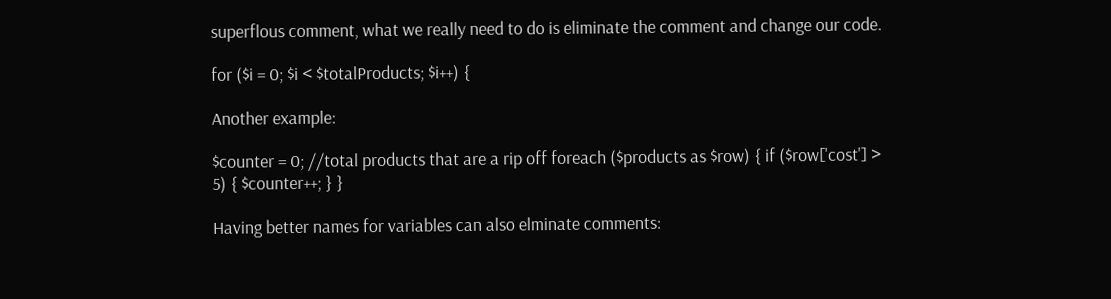superflous comment, what we really need to do is eliminate the comment and change our code.

for ($i = 0; $i < $totalProducts; $i++) {

Another example:

$counter = 0; //total products that are a rip off foreach ($products as $row) { if ($row['cost'] > 5) { $counter++; } }

Having better names for variables can also elminate comments: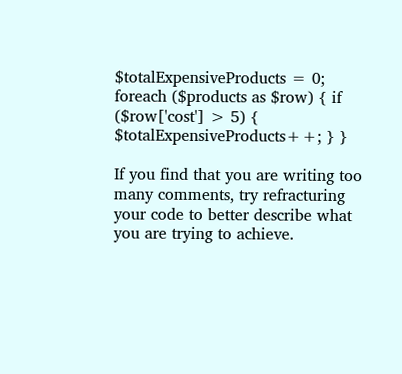$totalExpensiveProducts = 0; foreach ($products as $row) { if ($row['cost'] > 5) { $totalExpensiveProducts++; } }

If you find that you are writing too many comments, try refracturing your code to better describe what you are trying to achieve.